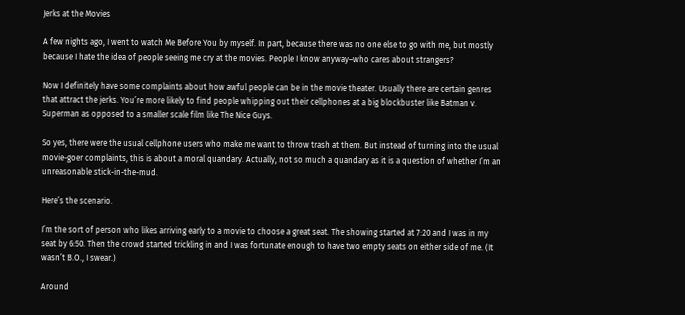Jerks at the Movies

A few nights ago, I went to watch Me Before You by myself. In part, because there was no one else to go with me, but mostly because I hate the idea of people seeing me cry at the movies. People I know anyway–who cares about strangers?

Now I definitely have some complaints about how awful people can be in the movie theater. Usually there are certain genres that attract the jerks. You’re more likely to find people whipping out their cellphones at a big blockbuster like Batman v. Superman as opposed to a smaller scale film like The Nice Guys.

So yes, there were the usual cellphone users who make me want to throw trash at them. But instead of turning into the usual movie-goer complaints, this is about a moral quandary. Actually, not so much a quandary as it is a question of whether I’m an unreasonable stick-in-the-mud.

Here’s the scenario.

I’m the sort of person who likes arriving early to a movie to choose a great seat. The showing started at 7:20 and I was in my seat by 6:50. Then the crowd started trickling in and I was fortunate enough to have two empty seats on either side of me. (It wasn’t B.O., I swear.)

Around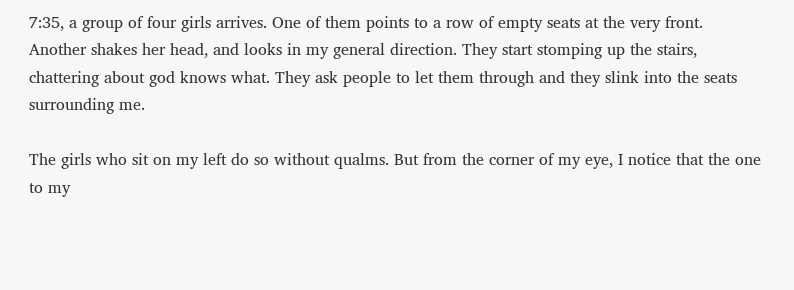7:35, a group of four girls arrives. One of them points to a row of empty seats at the very front. Another shakes her head, and looks in my general direction. They start stomping up the stairs, chattering about god knows what. They ask people to let them through and they slink into the seats surrounding me.

The girls who sit on my left do so without qualms. But from the corner of my eye, I notice that the one to my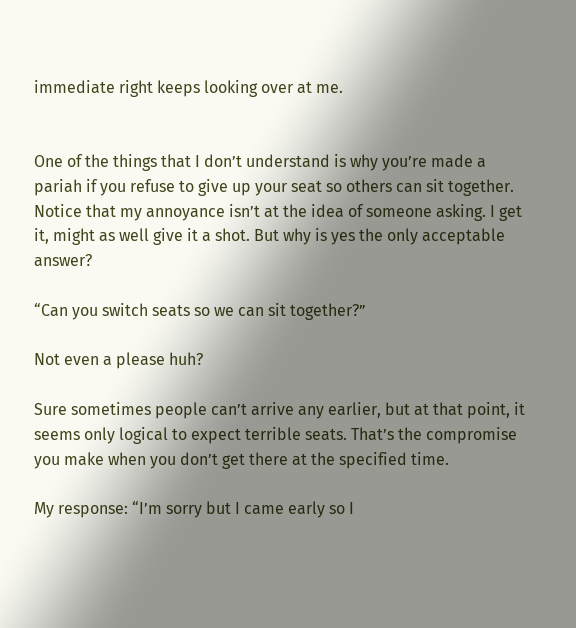immediate right keeps looking over at me.


One of the things that I don’t understand is why you’re made a pariah if you refuse to give up your seat so others can sit together. Notice that my annoyance isn’t at the idea of someone asking. I get it, might as well give it a shot. But why is yes the only acceptable answer?

“Can you switch seats so we can sit together?”

Not even a please huh?

Sure sometimes people can’t arrive any earlier, but at that point, it seems only logical to expect terrible seats. That’s the compromise you make when you don’t get there at the specified time.

My response: “I’m sorry but I came early so I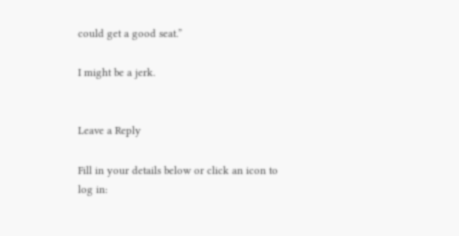could get a good seat.”

I might be a jerk.


Leave a Reply

Fill in your details below or click an icon to log in: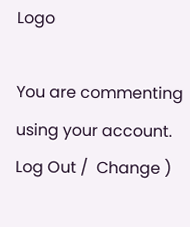Logo

You are commenting using your account. Log Out /  Change )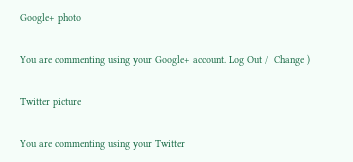Google+ photo

You are commenting using your Google+ account. Log Out /  Change )

Twitter picture

You are commenting using your Twitter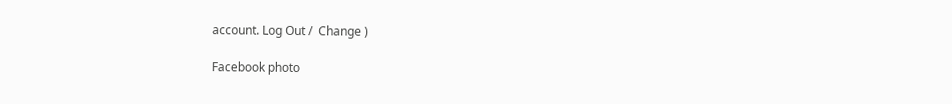account. Log Out /  Change )

Facebook photo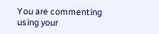You are commenting using your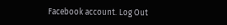Facebook account. Log Out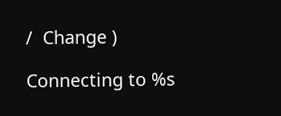/  Change )

Connecting to %s